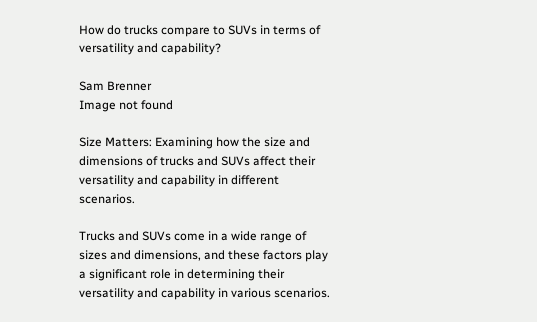How do trucks compare to SUVs in terms of versatility and capability?

Sam Brenner
Image not found

Size Matters: Examining how the size and dimensions of trucks and SUVs affect their versatility and capability in different scenarios.

Trucks and SUVs come in a wide range of sizes and dimensions, and these factors play a significant role in determining their versatility and capability in various scenarios.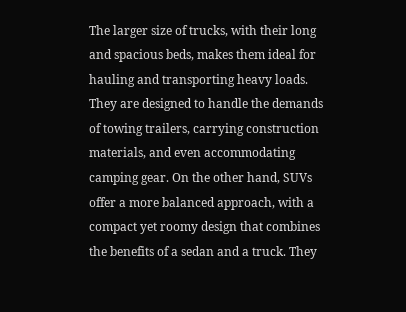The larger size of trucks, with their long and spacious beds, makes them ideal for hauling and transporting heavy loads. They are designed to handle the demands of towing trailers, carrying construction materials, and even accommodating camping gear. On the other hand, SUVs offer a more balanced approach, with a compact yet roomy design that combines the benefits of a sedan and a truck. They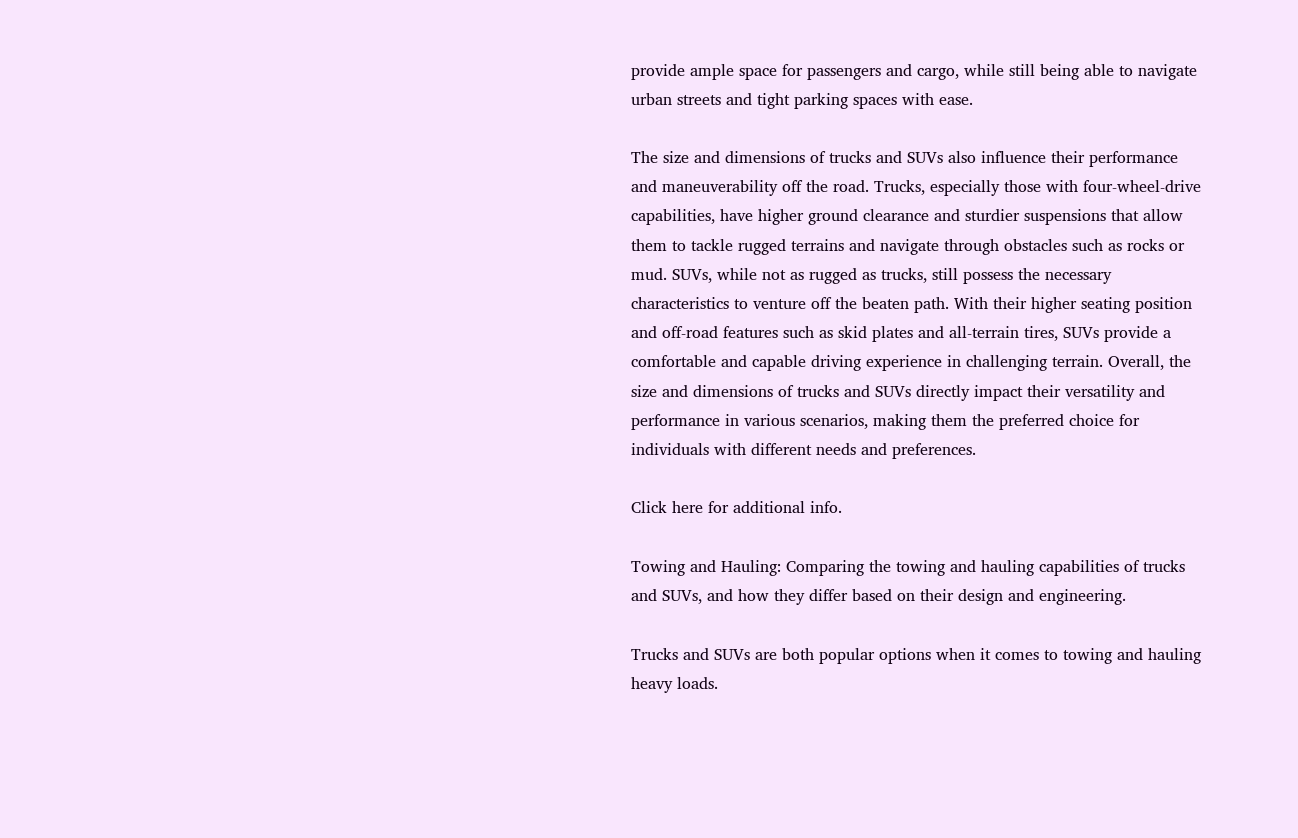provide ample space for passengers and cargo, while still being able to navigate urban streets and tight parking spaces with ease.

The size and dimensions of trucks and SUVs also influence their performance and maneuverability off the road. Trucks, especially those with four-wheel-drive capabilities, have higher ground clearance and sturdier suspensions that allow them to tackle rugged terrains and navigate through obstacles such as rocks or mud. SUVs, while not as rugged as trucks, still possess the necessary characteristics to venture off the beaten path. With their higher seating position and off-road features such as skid plates and all-terrain tires, SUVs provide a comfortable and capable driving experience in challenging terrain. Overall, the size and dimensions of trucks and SUVs directly impact their versatility and performance in various scenarios, making them the preferred choice for individuals with different needs and preferences.

Click here for additional info.

Towing and Hauling: Comparing the towing and hauling capabilities of trucks and SUVs, and how they differ based on their design and engineering.

Trucks and SUVs are both popular options when it comes to towing and hauling heavy loads.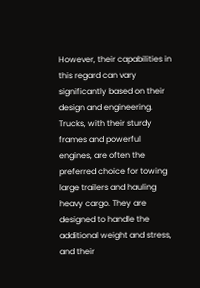However, their capabilities in this regard can vary significantly based on their design and engineering. Trucks, with their sturdy frames and powerful engines, are often the preferred choice for towing large trailers and hauling heavy cargo. They are designed to handle the additional weight and stress, and their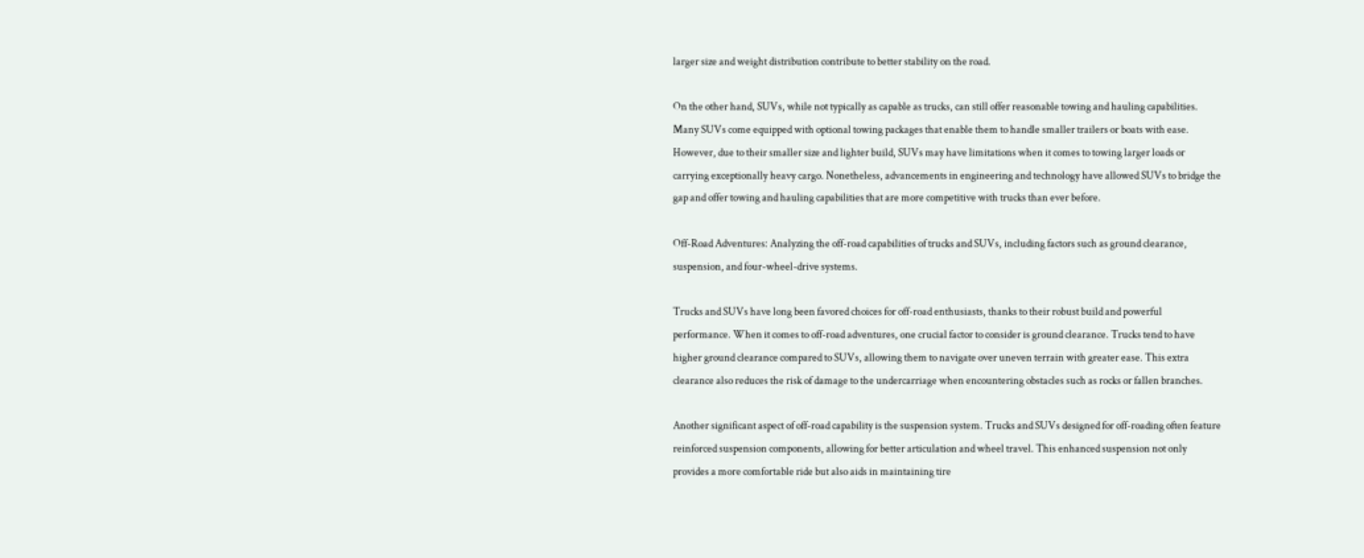larger size and weight distribution contribute to better stability on the road.

On the other hand, SUVs, while not typically as capable as trucks, can still offer reasonable towing and hauling capabilities. Many SUVs come equipped with optional towing packages that enable them to handle smaller trailers or boats with ease. However, due to their smaller size and lighter build, SUVs may have limitations when it comes to towing larger loads or carrying exceptionally heavy cargo. Nonetheless, advancements in engineering and technology have allowed SUVs to bridge the gap and offer towing and hauling capabilities that are more competitive with trucks than ever before.

Off-Road Adventures: Analyzing the off-road capabilities of trucks and SUVs, including factors such as ground clearance, suspension, and four-wheel-drive systems.

Trucks and SUVs have long been favored choices for off-road enthusiasts, thanks to their robust build and powerful performance. When it comes to off-road adventures, one crucial factor to consider is ground clearance. Trucks tend to have higher ground clearance compared to SUVs, allowing them to navigate over uneven terrain with greater ease. This extra clearance also reduces the risk of damage to the undercarriage when encountering obstacles such as rocks or fallen branches.

Another significant aspect of off-road capability is the suspension system. Trucks and SUVs designed for off-roading often feature reinforced suspension components, allowing for better articulation and wheel travel. This enhanced suspension not only provides a more comfortable ride but also aids in maintaining tire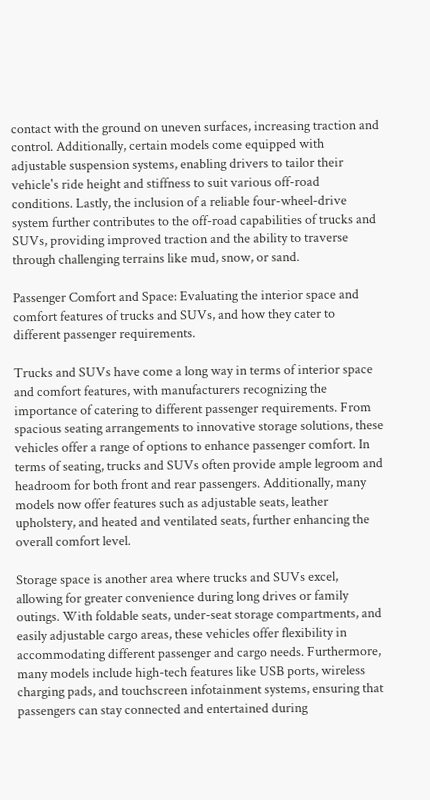contact with the ground on uneven surfaces, increasing traction and control. Additionally, certain models come equipped with adjustable suspension systems, enabling drivers to tailor their vehicle's ride height and stiffness to suit various off-road conditions. Lastly, the inclusion of a reliable four-wheel-drive system further contributes to the off-road capabilities of trucks and SUVs, providing improved traction and the ability to traverse through challenging terrains like mud, snow, or sand.

Passenger Comfort and Space: Evaluating the interior space and comfort features of trucks and SUVs, and how they cater to different passenger requirements.

Trucks and SUVs have come a long way in terms of interior space and comfort features, with manufacturers recognizing the importance of catering to different passenger requirements. From spacious seating arrangements to innovative storage solutions, these vehicles offer a range of options to enhance passenger comfort. In terms of seating, trucks and SUVs often provide ample legroom and headroom for both front and rear passengers. Additionally, many models now offer features such as adjustable seats, leather upholstery, and heated and ventilated seats, further enhancing the overall comfort level.

Storage space is another area where trucks and SUVs excel, allowing for greater convenience during long drives or family outings. With foldable seats, under-seat storage compartments, and easily adjustable cargo areas, these vehicles offer flexibility in accommodating different passenger and cargo needs. Furthermore, many models include high-tech features like USB ports, wireless charging pads, and touchscreen infotainment systems, ensuring that passengers can stay connected and entertained during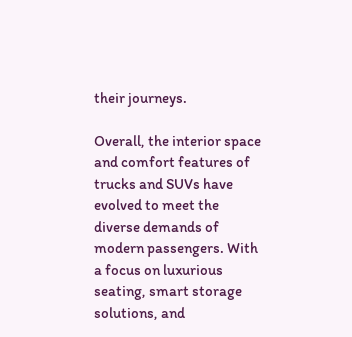their journeys.

Overall, the interior space and comfort features of trucks and SUVs have evolved to meet the diverse demands of modern passengers. With a focus on luxurious seating, smart storage solutions, and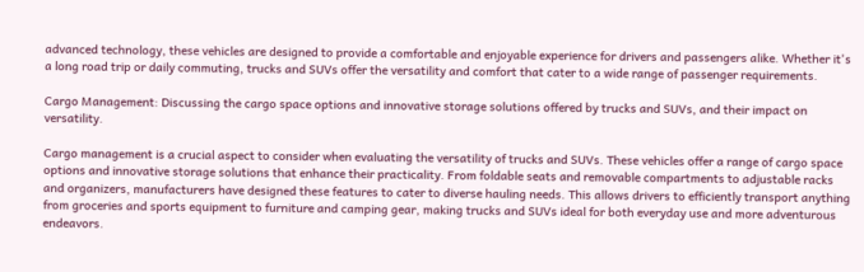advanced technology, these vehicles are designed to provide a comfortable and enjoyable experience for drivers and passengers alike. Whether it's a long road trip or daily commuting, trucks and SUVs offer the versatility and comfort that cater to a wide range of passenger requirements.

Cargo Management: Discussing the cargo space options and innovative storage solutions offered by trucks and SUVs, and their impact on versatility.

Cargo management is a crucial aspect to consider when evaluating the versatility of trucks and SUVs. These vehicles offer a range of cargo space options and innovative storage solutions that enhance their practicality. From foldable seats and removable compartments to adjustable racks and organizers, manufacturers have designed these features to cater to diverse hauling needs. This allows drivers to efficiently transport anything from groceries and sports equipment to furniture and camping gear, making trucks and SUVs ideal for both everyday use and more adventurous endeavors.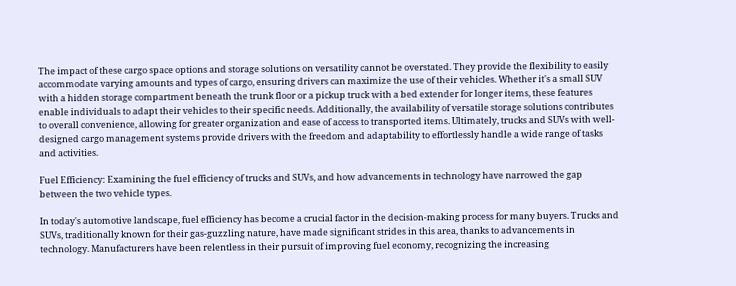The impact of these cargo space options and storage solutions on versatility cannot be overstated. They provide the flexibility to easily accommodate varying amounts and types of cargo, ensuring drivers can maximize the use of their vehicles. Whether it's a small SUV with a hidden storage compartment beneath the trunk floor or a pickup truck with a bed extender for longer items, these features enable individuals to adapt their vehicles to their specific needs. Additionally, the availability of versatile storage solutions contributes to overall convenience, allowing for greater organization and ease of access to transported items. Ultimately, trucks and SUVs with well-designed cargo management systems provide drivers with the freedom and adaptability to effortlessly handle a wide range of tasks and activities.

Fuel Efficiency: Examining the fuel efficiency of trucks and SUVs, and how advancements in technology have narrowed the gap between the two vehicle types.

In today's automotive landscape, fuel efficiency has become a crucial factor in the decision-making process for many buyers. Trucks and SUVs, traditionally known for their gas-guzzling nature, have made significant strides in this area, thanks to advancements in technology. Manufacturers have been relentless in their pursuit of improving fuel economy, recognizing the increasing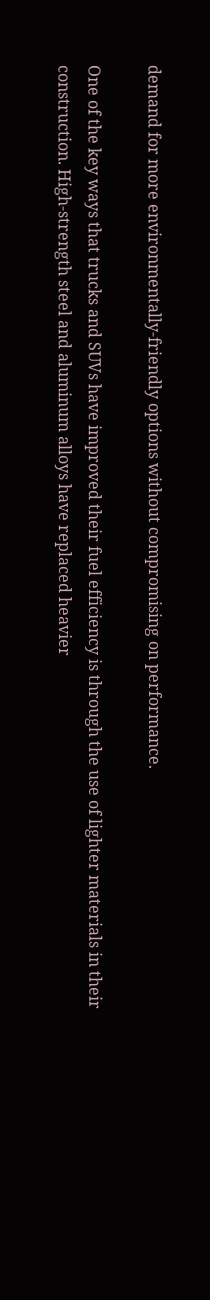demand for more environmentally-friendly options without compromising on performance.

One of the key ways that trucks and SUVs have improved their fuel efficiency is through the use of lighter materials in their construction. High-strength steel and aluminum alloys have replaced heavier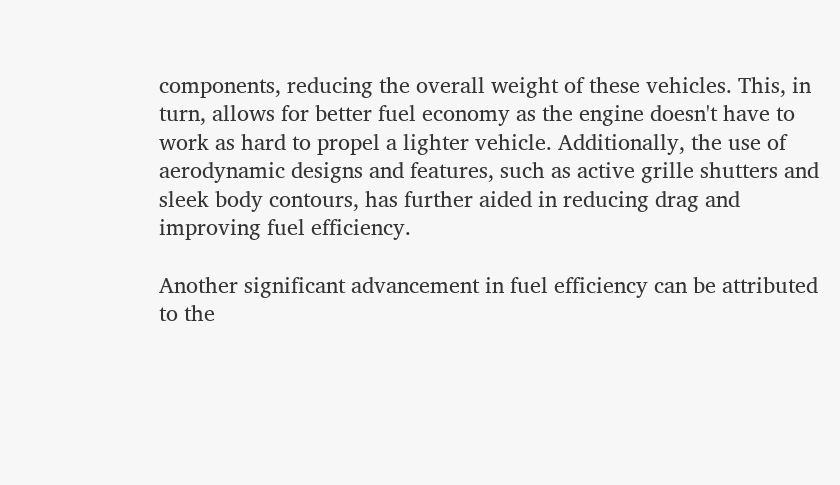components, reducing the overall weight of these vehicles. This, in turn, allows for better fuel economy as the engine doesn't have to work as hard to propel a lighter vehicle. Additionally, the use of aerodynamic designs and features, such as active grille shutters and sleek body contours, has further aided in reducing drag and improving fuel efficiency.

Another significant advancement in fuel efficiency can be attributed to the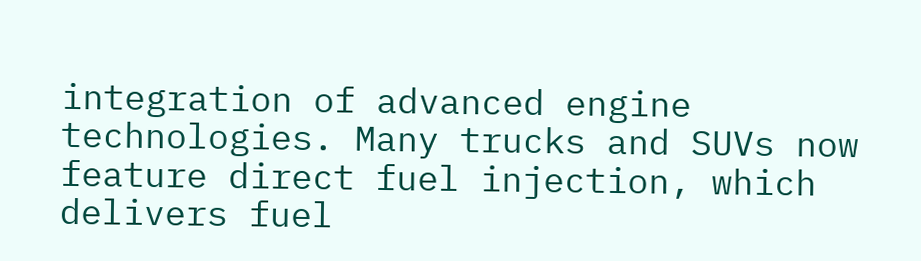integration of advanced engine technologies. Many trucks and SUVs now feature direct fuel injection, which delivers fuel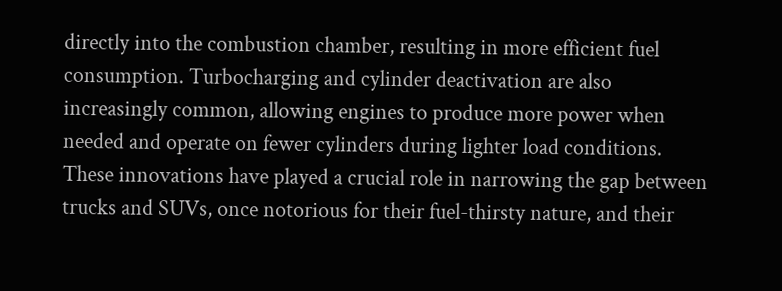directly into the combustion chamber, resulting in more efficient fuel consumption. Turbocharging and cylinder deactivation are also increasingly common, allowing engines to produce more power when needed and operate on fewer cylinders during lighter load conditions. These innovations have played a crucial role in narrowing the gap between trucks and SUVs, once notorious for their fuel-thirsty nature, and their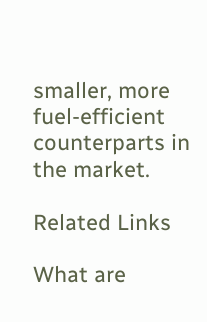smaller, more fuel-efficient counterparts in the market.

Related Links

What are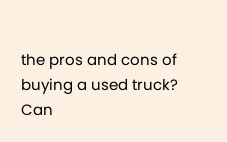the pros and cons of buying a used truck?
Can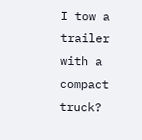I tow a trailer with a compact truck?